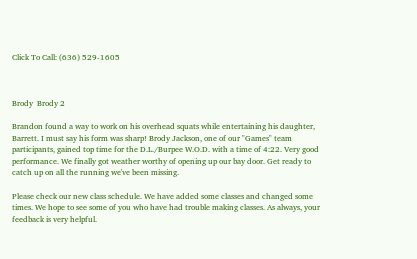Click To Call: (636) 529-1605



Brody  Brody 2

Brandon found a way to work on his overhead squats while entertaining his daughter, Barrett. I must say his form was sharp! Brody Jackson, one of our "Games" team participants, gained top time for the D.L./Burpee W.O.D. with a time of 4:22. Very good performance. We finally got weather worthy of opening up our bay door. Get ready to catch up on all the running we've been missing.

Please check our new class schedule. We have added some classes and changed some times. We hope to see some of you who have had trouble making classes. As always, your feedback is very helpful.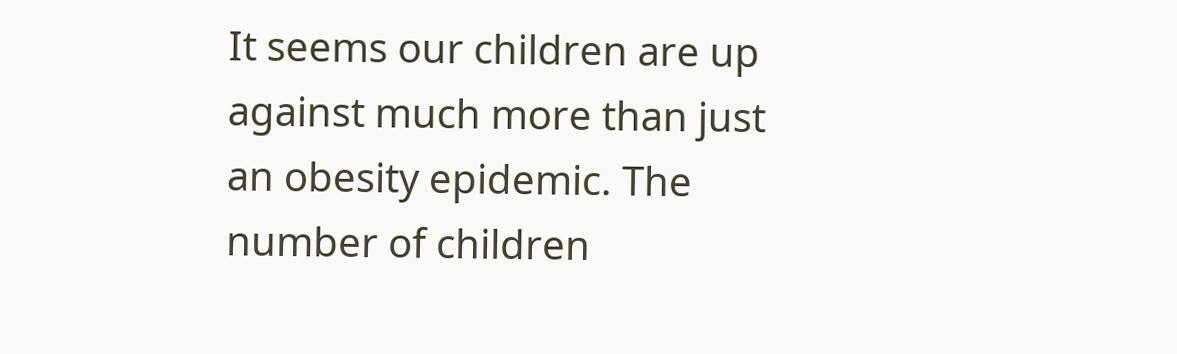It seems our children are up against much more than just an obesity epidemic. The number of children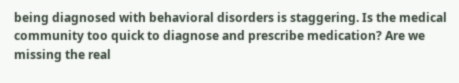being diagnosed with behavioral disorders is staggering. Is the medical community too quick to diagnose and prescribe medication? Are we missing the real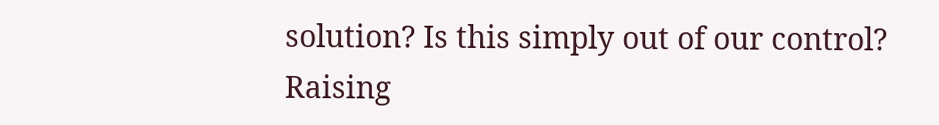solution? Is this simply out of our control?  Raising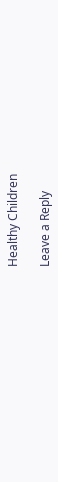Healthy Children

Leave a Reply